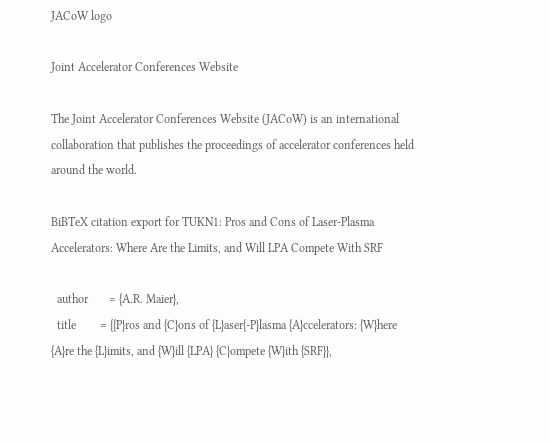JACoW logo

Joint Accelerator Conferences Website

The Joint Accelerator Conferences Website (JACoW) is an international collaboration that publishes the proceedings of accelerator conferences held around the world.

BiBTeX citation export for TUKN1: Pros and Cons of Laser-Plasma Accelerators: Where Are the Limits, and Will LPA Compete With SRF

  author       = {A.R. Maier},
  title        = {{P}ros and {C}ons of {L}aser{-P}lasma {A}ccelerators: {W}here {A}re the {L}imits, and {W}ill {LPA} {C}ompete {W}ith {SRF}},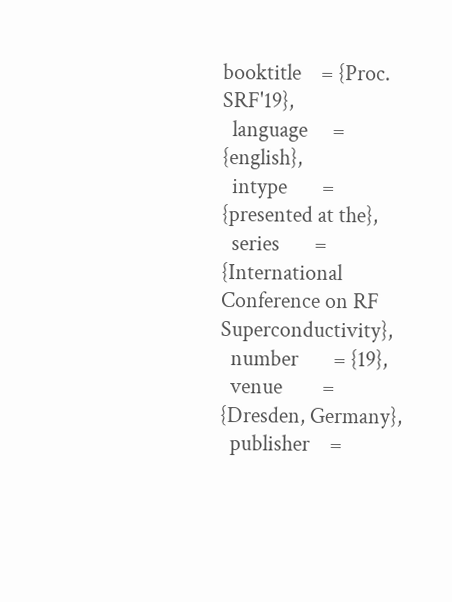booktitle    = {Proc. SRF'19},
  language     = {english},
  intype       = {presented at the},
  series       = {International Conference on RF Superconductivity},
  number       = {19},
  venue        = {Dresden, Germany},
  publisher    =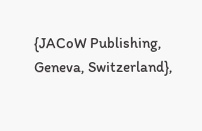{JACoW Publishing, Geneva, Switzerland},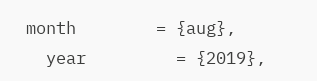month        = {aug},
  year         = {2019},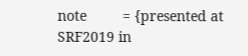note         = {presented at SRF2019 in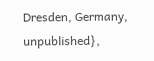Dresden, Germany, unpublished},